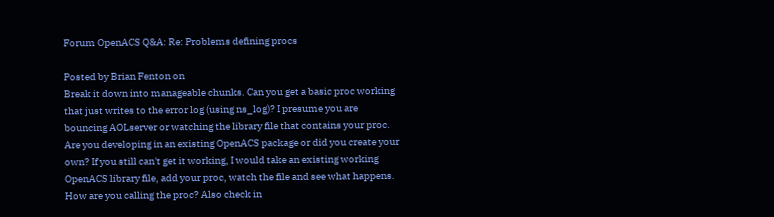Forum OpenACS Q&A: Re: Problems defining procs

Posted by Brian Fenton on
Break it down into manageable chunks. Can you get a basic proc working that just writes to the error log (using ns_log)? I presume you are bouncing AOLserver or watching the library file that contains your proc. Are you developing in an existing OpenACS package or did you create your own? If you still can't get it working, I would take an existing working OpenACS library file, add your proc, watch the file and see what happens. How are you calling the proc? Also check in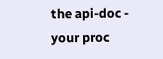the api-doc - your proc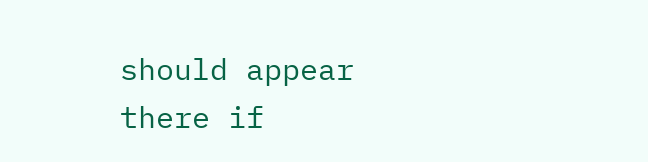should appear there if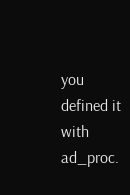you defined it with ad_proc.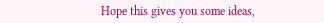Hope this gives you some ideas,